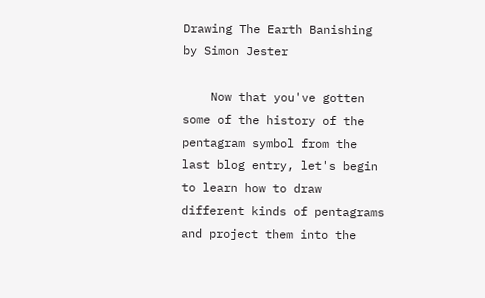Drawing The Earth Banishing
by Simon Jester

    Now that you've gotten some of the history of the pentagram symbol from the last blog entry, let's begin to learn how to draw different kinds of pentagrams and project them into the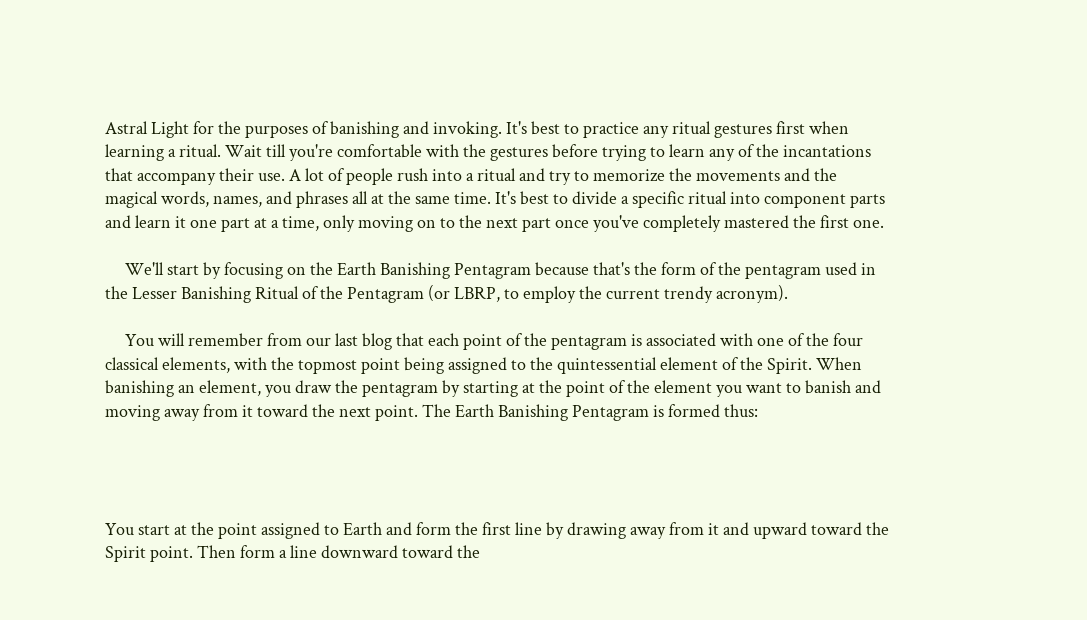Astral Light for the purposes of banishing and invoking. It's best to practice any ritual gestures first when learning a ritual. Wait till you're comfortable with the gestures before trying to learn any of the incantations that accompany their use. A lot of people rush into a ritual and try to memorize the movements and the magical words, names, and phrases all at the same time. It's best to divide a specific ritual into component parts and learn it one part at a time, only moving on to the next part once you've completely mastered the first one.

     We'll start by focusing on the Earth Banishing Pentagram because that's the form of the pentagram used in the Lesser Banishing Ritual of the Pentagram (or LBRP, to employ the current trendy acronym).

     You will remember from our last blog that each point of the pentagram is associated with one of the four classical elements, with the topmost point being assigned to the quintessential element of the Spirit. When banishing an element, you draw the pentagram by starting at the point of the element you want to banish and moving away from it toward the next point. The Earth Banishing Pentagram is formed thus:




You start at the point assigned to Earth and form the first line by drawing away from it and upward toward the Spirit point. Then form a line downward toward the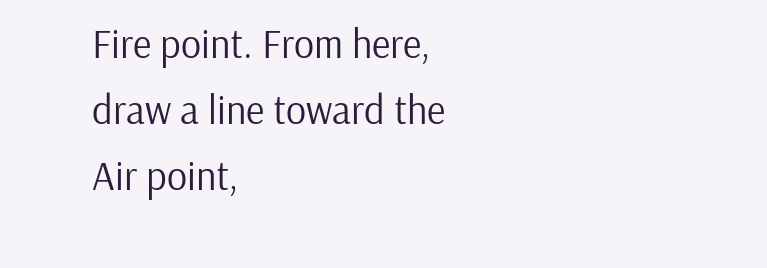Fire point. From here, draw a line toward the Air point,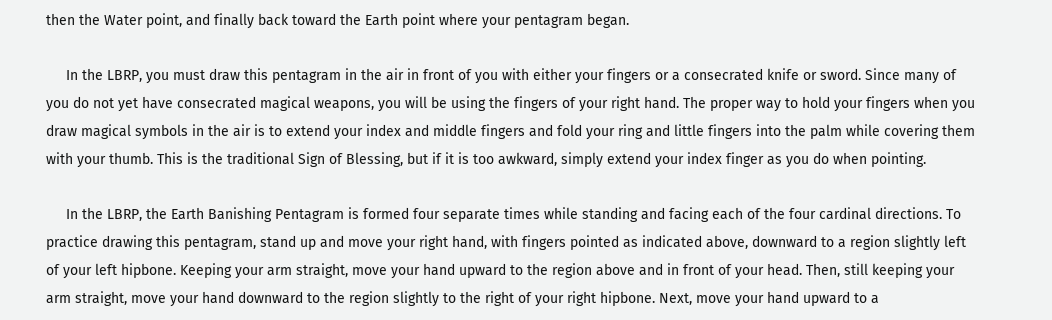then the Water point, and finally back toward the Earth point where your pentagram began.

     In the LBRP, you must draw this pentagram in the air in front of you with either your fingers or a consecrated knife or sword. Since many of you do not yet have consecrated magical weapons, you will be using the fingers of your right hand. The proper way to hold your fingers when you draw magical symbols in the air is to extend your index and middle fingers and fold your ring and little fingers into the palm while covering them with your thumb. This is the traditional Sign of Blessing, but if it is too awkward, simply extend your index finger as you do when pointing.

     In the LBRP, the Earth Banishing Pentagram is formed four separate times while standing and facing each of the four cardinal directions. To practice drawing this pentagram, stand up and move your right hand, with fingers pointed as indicated above, downward to a region slightly left of your left hipbone. Keeping your arm straight, move your hand upward to the region above and in front of your head. Then, still keeping your arm straight, move your hand downward to the region slightly to the right of your right hipbone. Next, move your hand upward to a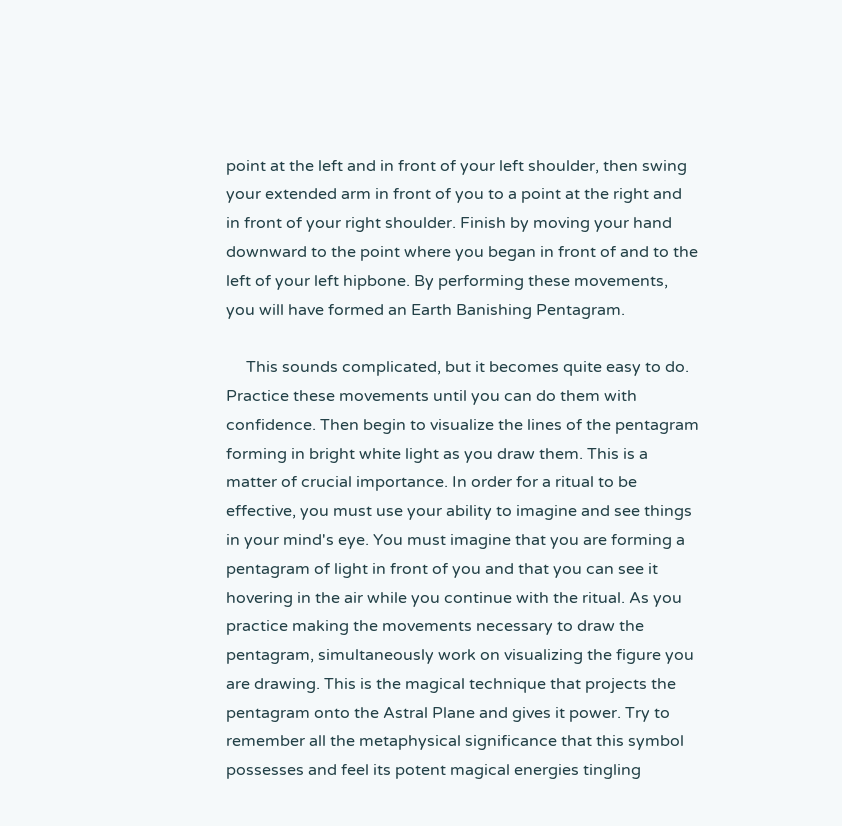point at the left and in front of your left shoulder, then swing your extended arm in front of you to a point at the right and in front of your right shoulder. Finish by moving your hand downward to the point where you began in front of and to the left of your left hipbone. By performing these movements, you will have formed an Earth Banishing Pentagram.

     This sounds complicated, but it becomes quite easy to do. Practice these movements until you can do them with confidence. Then begin to visualize the lines of the pentagram forming in bright white light as you draw them. This is a matter of crucial importance. In order for a ritual to be effective, you must use your ability to imagine and see things in your mind's eye. You must imagine that you are forming a pentagram of light in front of you and that you can see it hovering in the air while you continue with the ritual. As you practice making the movements necessary to draw the pentagram, simultaneously work on visualizing the figure you are drawing. This is the magical technique that projects the pentagram onto the Astral Plane and gives it power. Try to remember all the metaphysical significance that this symbol possesses and feel its potent magical energies tingling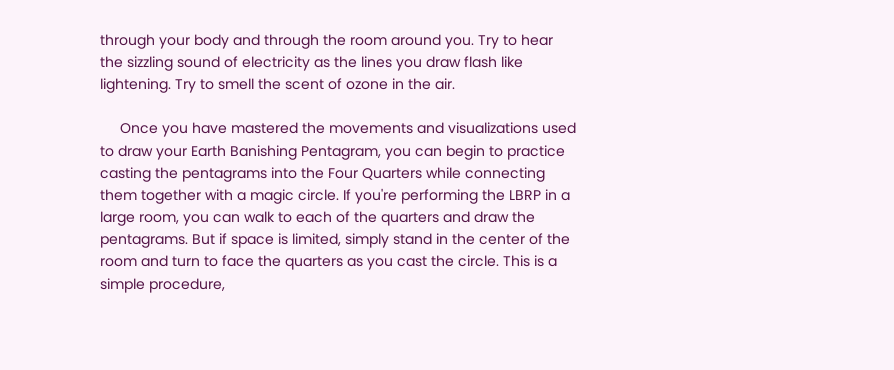through your body and through the room around you. Try to hear the sizzling sound of electricity as the lines you draw flash like lightening. Try to smell the scent of ozone in the air.

     Once you have mastered the movements and visualizations used to draw your Earth Banishing Pentagram, you can begin to practice casting the pentagrams into the Four Quarters while connecting them together with a magic circle. If you're performing the LBRP in a large room, you can walk to each of the quarters and draw the pentagrams. But if space is limited, simply stand in the center of the room and turn to face the quarters as you cast the circle. This is a simple procedure,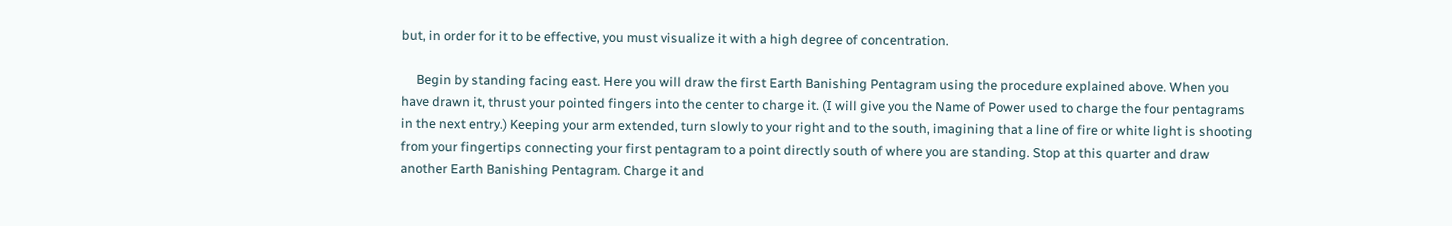but, in order for it to be effective, you must visualize it with a high degree of concentration.

     Begin by standing facing east. Here you will draw the first Earth Banishing Pentagram using the procedure explained above. When you have drawn it, thrust your pointed fingers into the center to charge it. (I will give you the Name of Power used to charge the four pentagrams in the next entry.) Keeping your arm extended, turn slowly to your right and to the south, imagining that a line of fire or white light is shooting from your fingertips connecting your first pentagram to a point directly south of where you are standing. Stop at this quarter and draw another Earth Banishing Pentagram. Charge it and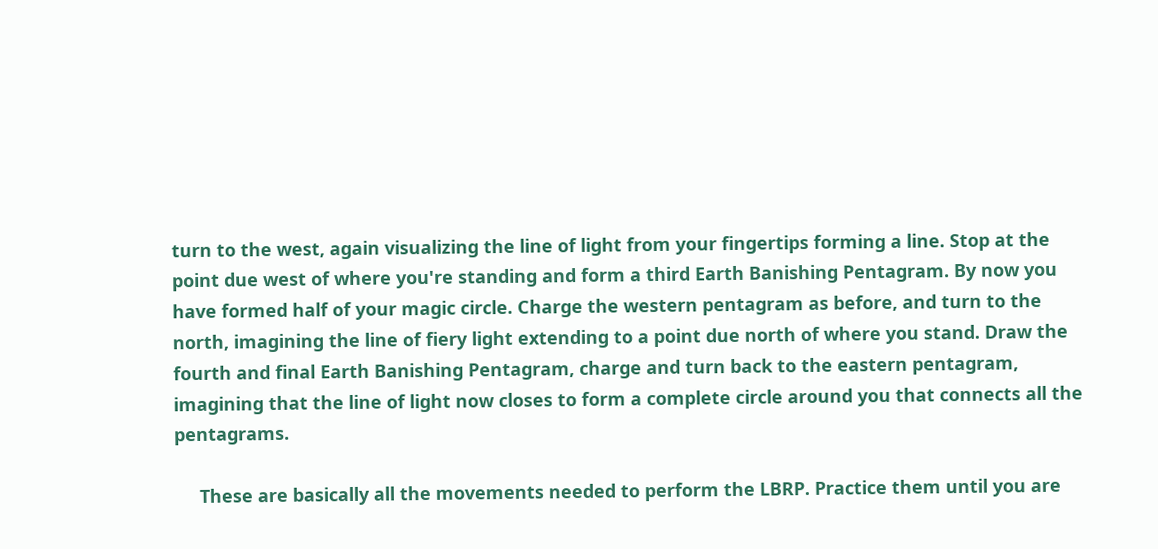turn to the west, again visualizing the line of light from your fingertips forming a line. Stop at the point due west of where you're standing and form a third Earth Banishing Pentagram. By now you have formed half of your magic circle. Charge the western pentagram as before, and turn to the north, imagining the line of fiery light extending to a point due north of where you stand. Draw the fourth and final Earth Banishing Pentagram, charge and turn back to the eastern pentagram, imagining that the line of light now closes to form a complete circle around you that connects all the pentagrams.

     These are basically all the movements needed to perform the LBRP. Practice them until you are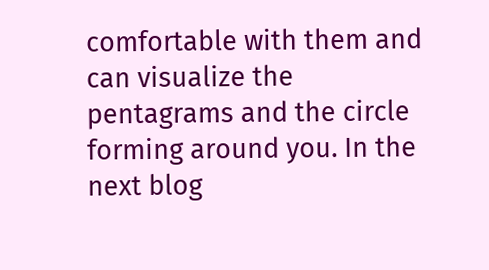comfortable with them and can visualize the pentagrams and the circle forming around you. In the next blog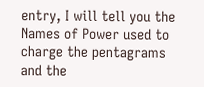entry, I will tell you the Names of Power used to charge the pentagrams and the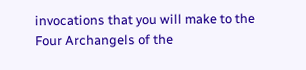invocations that you will make to the Four Archangels of the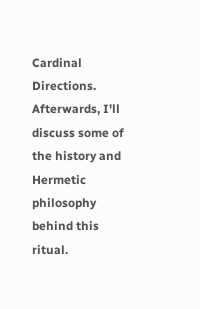Cardinal Directions.  Afterwards, I'll discuss some of the history and Hermetic philosophy behind this ritual.